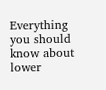Everything you should know about lower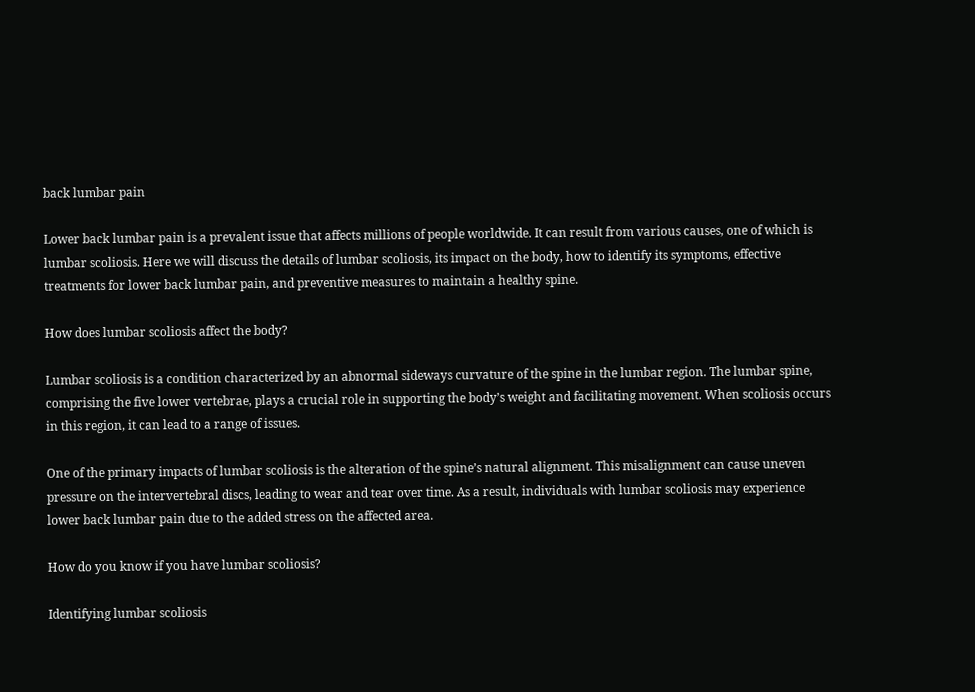back lumbar pain

Lower back lumbar pain is a prevalent issue that affects millions of people worldwide. It can result from various causes, one of which is lumbar scoliosis. Here we will discuss the details of lumbar scoliosis, its impact on the body, how to identify its symptoms, effective treatments for lower back lumbar pain, and preventive measures to maintain a healthy spine.

How does lumbar scoliosis affect the body?

Lumbar scoliosis is a condition characterized by an abnormal sideways curvature of the spine in the lumbar region. The lumbar spine, comprising the five lower vertebrae, plays a crucial role in supporting the body’s weight and facilitating movement. When scoliosis occurs in this region, it can lead to a range of issues.

One of the primary impacts of lumbar scoliosis is the alteration of the spine’s natural alignment. This misalignment can cause uneven pressure on the intervertebral discs, leading to wear and tear over time. As a result, individuals with lumbar scoliosis may experience lower back lumbar pain due to the added stress on the affected area.

How do you know if you have lumbar scoliosis?

Identifying lumbar scoliosis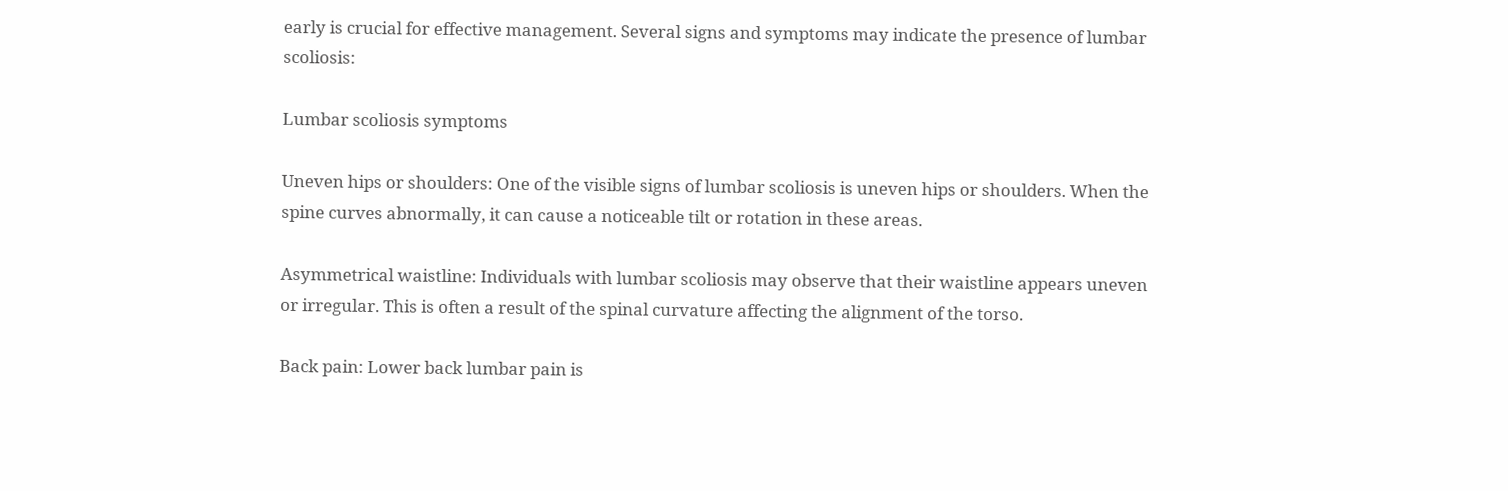early is crucial for effective management. Several signs and symptoms may indicate the presence of lumbar scoliosis:

Lumbar scoliosis symptoms

Uneven hips or shoulders: One of the visible signs of lumbar scoliosis is uneven hips or shoulders. When the spine curves abnormally, it can cause a noticeable tilt or rotation in these areas.

Asymmetrical waistline: Individuals with lumbar scoliosis may observe that their waistline appears uneven or irregular. This is often a result of the spinal curvature affecting the alignment of the torso.

Back pain: Lower back lumbar pain is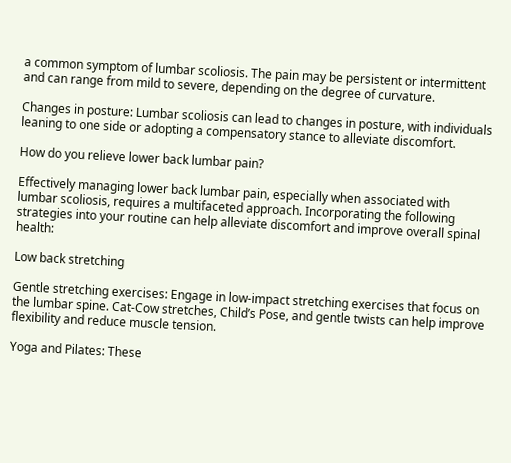a common symptom of lumbar scoliosis. The pain may be persistent or intermittent and can range from mild to severe, depending on the degree of curvature.

Changes in posture: Lumbar scoliosis can lead to changes in posture, with individuals leaning to one side or adopting a compensatory stance to alleviate discomfort.

How do you relieve lower back lumbar pain?

Effectively managing lower back lumbar pain, especially when associated with lumbar scoliosis, requires a multifaceted approach. Incorporating the following strategies into your routine can help alleviate discomfort and improve overall spinal health:

Low back stretching

Gentle stretching exercises: Engage in low-impact stretching exercises that focus on the lumbar spine. Cat-Cow stretches, Child’s Pose, and gentle twists can help improve flexibility and reduce muscle tension.

Yoga and Pilates: These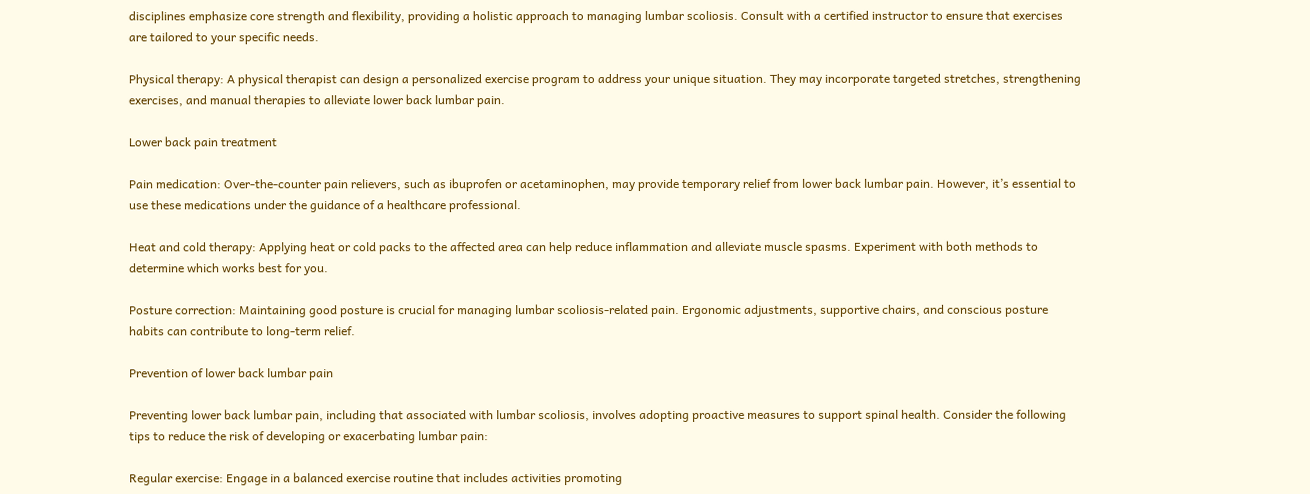disciplines emphasize core strength and flexibility, providing a holistic approach to managing lumbar scoliosis. Consult with a certified instructor to ensure that exercises are tailored to your specific needs.

Physical therapy: A physical therapist can design a personalized exercise program to address your unique situation. They may incorporate targeted stretches, strengthening exercises, and manual therapies to alleviate lower back lumbar pain.

Lower back pain treatment

Pain medication: Over-the-counter pain relievers, such as ibuprofen or acetaminophen, may provide temporary relief from lower back lumbar pain. However, it’s essential to use these medications under the guidance of a healthcare professional.

Heat and cold therapy: Applying heat or cold packs to the affected area can help reduce inflammation and alleviate muscle spasms. Experiment with both methods to determine which works best for you.

Posture correction: Maintaining good posture is crucial for managing lumbar scoliosis-related pain. Ergonomic adjustments, supportive chairs, and conscious posture habits can contribute to long-term relief.

Prevention of lower back lumbar pain

Preventing lower back lumbar pain, including that associated with lumbar scoliosis, involves adopting proactive measures to support spinal health. Consider the following tips to reduce the risk of developing or exacerbating lumbar pain:

Regular exercise: Engage in a balanced exercise routine that includes activities promoting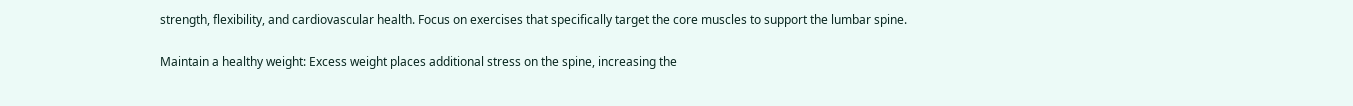strength, flexibility, and cardiovascular health. Focus on exercises that specifically target the core muscles to support the lumbar spine.

Maintain a healthy weight: Excess weight places additional stress on the spine, increasing the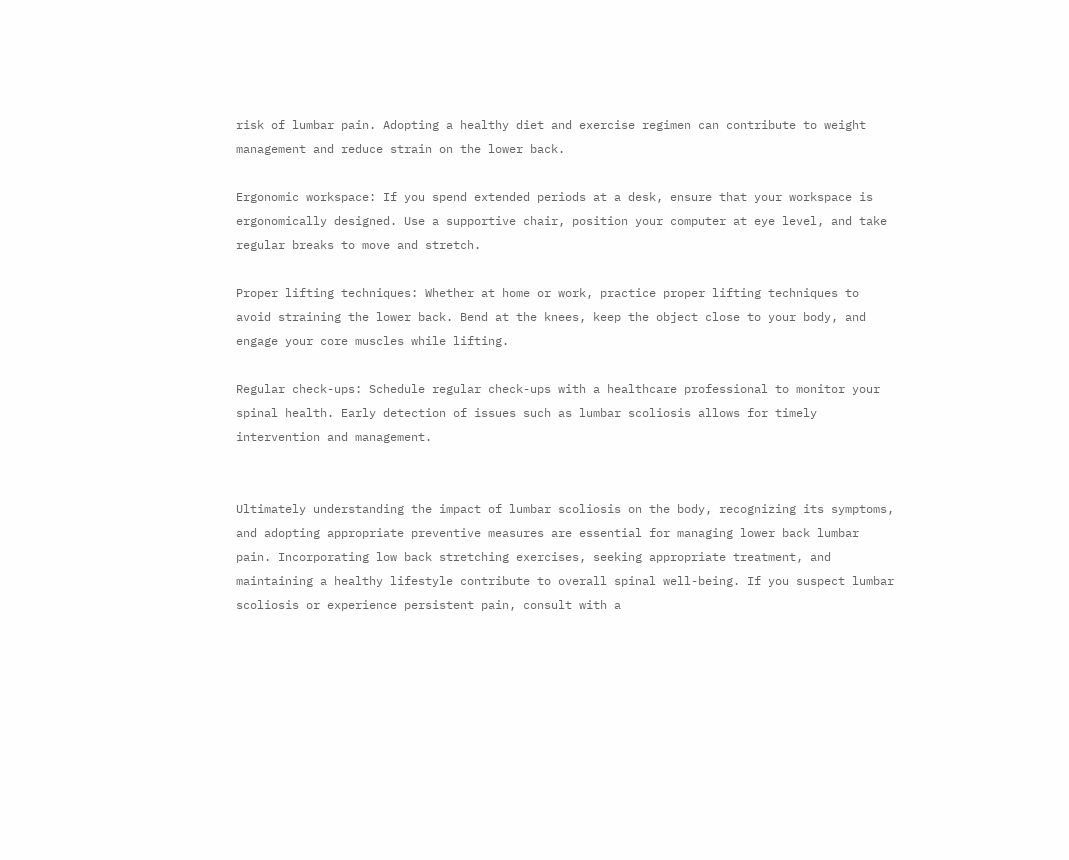risk of lumbar pain. Adopting a healthy diet and exercise regimen can contribute to weight management and reduce strain on the lower back.

Ergonomic workspace: If you spend extended periods at a desk, ensure that your workspace is ergonomically designed. Use a supportive chair, position your computer at eye level, and take regular breaks to move and stretch.

Proper lifting techniques: Whether at home or work, practice proper lifting techniques to avoid straining the lower back. Bend at the knees, keep the object close to your body, and engage your core muscles while lifting.

Regular check-ups: Schedule regular check-ups with a healthcare professional to monitor your spinal health. Early detection of issues such as lumbar scoliosis allows for timely intervention and management.


Ultimately understanding the impact of lumbar scoliosis on the body, recognizing its symptoms, and adopting appropriate preventive measures are essential for managing lower back lumbar pain. Incorporating low back stretching exercises, seeking appropriate treatment, and maintaining a healthy lifestyle contribute to overall spinal well-being. If you suspect lumbar scoliosis or experience persistent pain, consult with a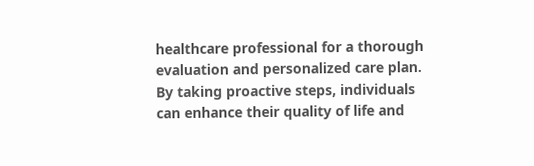healthcare professional for a thorough evaluation and personalized care plan. By taking proactive steps, individuals can enhance their quality of life and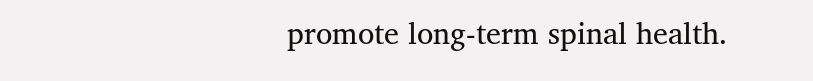promote long-term spinal health.